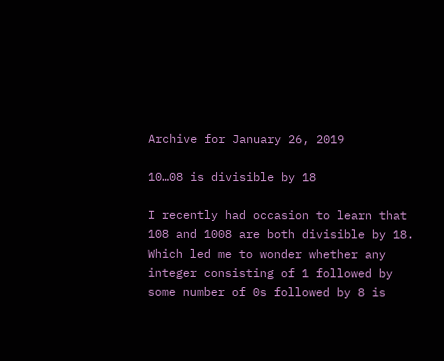Archive for January 26, 2019

10…08 is divisible by 18

I recently had occasion to learn that 108 and 1008 are both divisible by 18. Which led me to wonder whether any integer consisting of 1 followed by some number of 0s followed by 8 is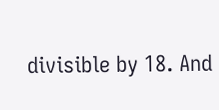divisible by 18. And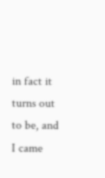in fact it turns out to be, and I came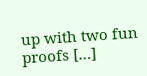up with two fun proofs […]